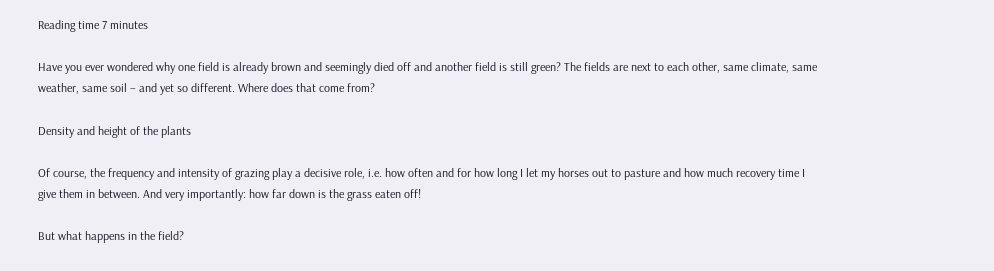Reading time 7 minutes

Have you ever wondered why one field is already brown and seemingly died off and another field is still green? The fields are next to each other, same climate, same weather, same soil – and yet so different. Where does that come from?

Density and height of the plants

Of course, the frequency and intensity of grazing play a decisive role, i.e. how often and for how long I let my horses out to pasture and how much recovery time I give them in between. And very importantly: how far down is the grass eaten off!

But what happens in the field?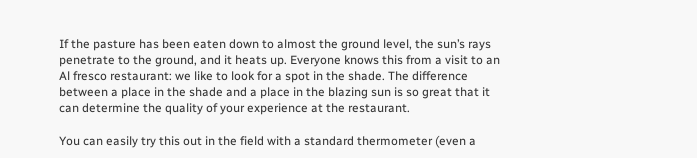If the pasture has been eaten down to almost the ground level, the sun’s rays penetrate to the ground, and it heats up. Everyone knows this from a visit to an Al fresco restaurant: we like to look for a spot in the shade. The difference between a place in the shade and a place in the blazing sun is so great that it can determine the quality of your experience at the restaurant.

You can easily try this out in the field with a standard thermometer (even a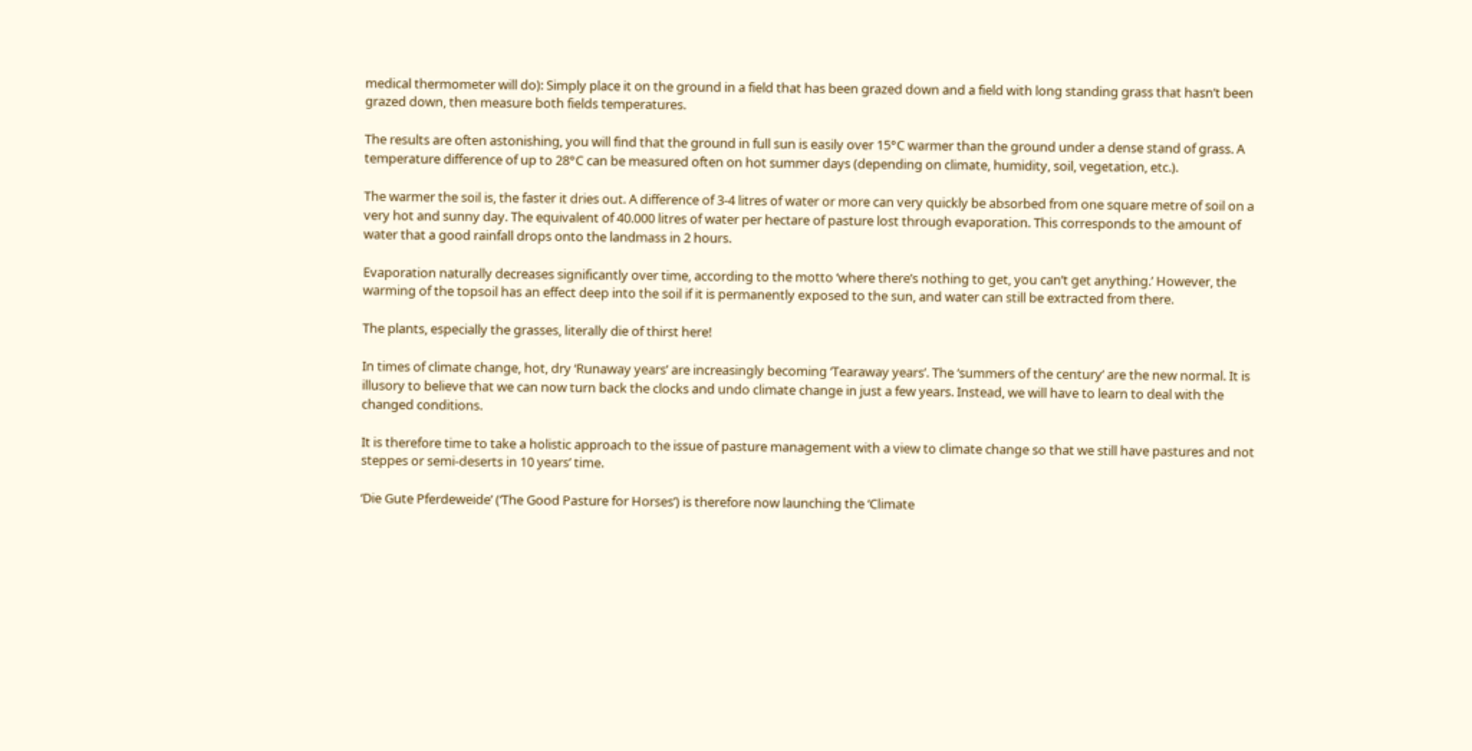medical thermometer will do): Simply place it on the ground in a field that has been grazed down and a field with long standing grass that hasn’t been grazed down, then measure both fields temperatures.

The results are often astonishing, you will find that the ground in full sun is easily over 15°C warmer than the ground under a dense stand of grass. A temperature difference of up to 28°C can be measured often on hot summer days (depending on climate, humidity, soil, vegetation, etc.).

The warmer the soil is, the faster it dries out. A difference of 3-4 litres of water or more can very quickly be absorbed from one square metre of soil on a very hot and sunny day. The equivalent of 40.000 litres of water per hectare of pasture lost through evaporation. This corresponds to the amount of water that a good rainfall drops onto the landmass in 2 hours.

Evaporation naturally decreases significantly over time, according to the motto ‘where there’s nothing to get, you can’t get anything.’ However, the warming of the topsoil has an effect deep into the soil if it is permanently exposed to the sun, and water can still be extracted from there.

The plants, especially the grasses, literally die of thirst here!

In times of climate change, hot, dry ‘Runaway years’ are increasingly becoming ‘Tearaway years’. The ‘summers of the century’ are the new normal. It is illusory to believe that we can now turn back the clocks and undo climate change in just a few years. Instead, we will have to learn to deal with the changed conditions.

It is therefore time to take a holistic approach to the issue of pasture management with a view to climate change so that we still have pastures and not steppes or semi-deserts in 10 years’ time.

‘Die Gute Pferdeweide’ (‘The Good Pasture for Horses’) is therefore now launching the ‘Climate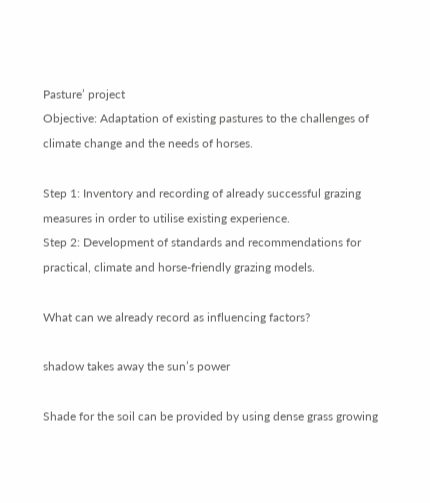Pasture’ project
Objective: Adaptation of existing pastures to the challenges of climate change and the needs of horses.

Step 1: Inventory and recording of already successful grazing measures in order to utilise existing experience.
Step 2: Development of standards and recommendations for practical, climate and horse-friendly grazing models.

What can we already record as influencing factors?

shadow takes away the sun’s power

Shade for the soil can be provided by using dense grass growing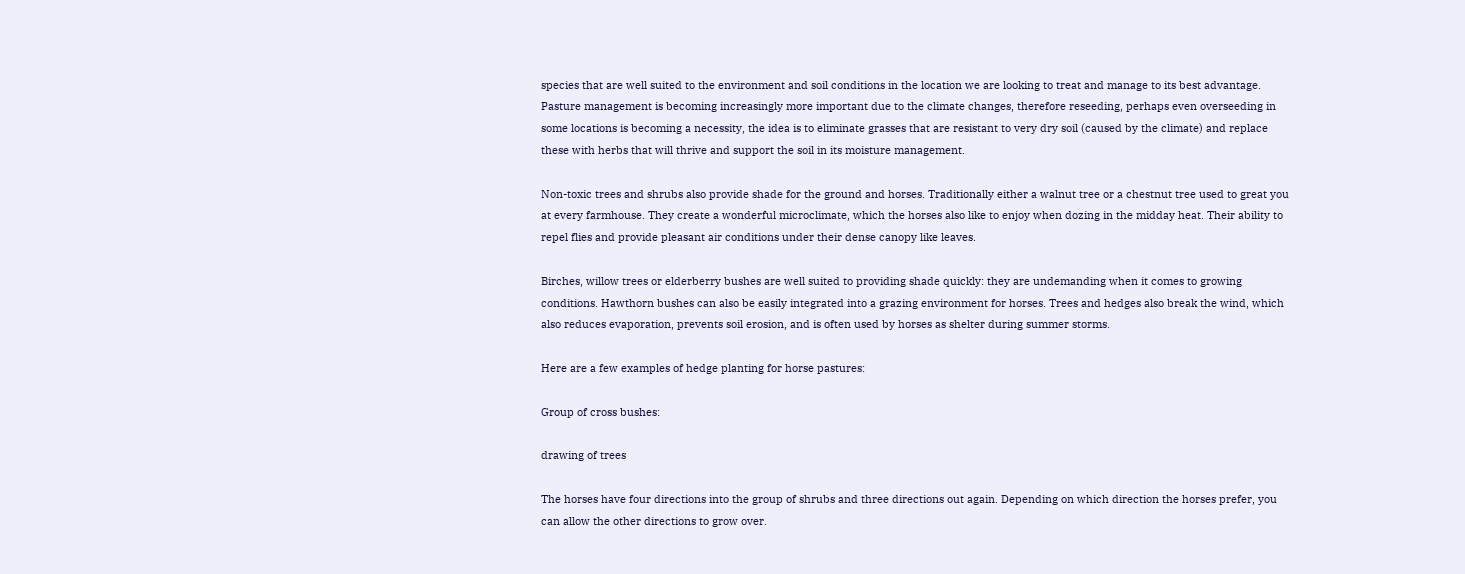species that are well suited to the environment and soil conditions in the location we are looking to treat and manage to its best advantage. Pasture management is becoming increasingly more important due to the climate changes, therefore reseeding, perhaps even overseeding in some locations is becoming a necessity, the idea is to eliminate grasses that are resistant to very dry soil (caused by the climate) and replace these with herbs that will thrive and support the soil in its moisture management.

Non-toxic trees and shrubs also provide shade for the ground and horses. Traditionally either a walnut tree or a chestnut tree used to great you at every farmhouse. They create a wonderful microclimate, which the horses also like to enjoy when dozing in the midday heat. Their ability to repel flies and provide pleasant air conditions under their dense canopy like leaves.

Birches, willow trees or elderberry bushes are well suited to providing shade quickly: they are undemanding when it comes to growing conditions. Hawthorn bushes can also be easily integrated into a grazing environment for horses. Trees and hedges also break the wind, which also reduces evaporation, prevents soil erosion, and is often used by horses as shelter during summer storms.

Here are a few examples of hedge planting for horse pastures:

Group of cross bushes:

drawing of trees

The horses have four directions into the group of shrubs and three directions out again. Depending on which direction the horses prefer, you can allow the other directions to grow over.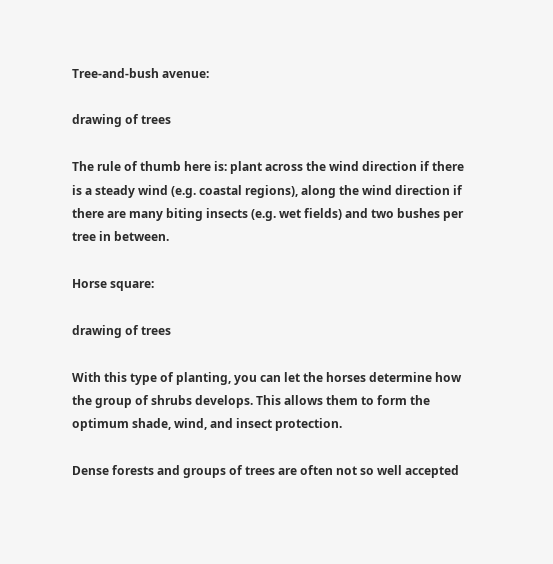Tree-and-bush avenue:

drawing of trees

The rule of thumb here is: plant across the wind direction if there is a steady wind (e.g. coastal regions), along the wind direction if there are many biting insects (e.g. wet fields) and two bushes per tree in between.

Horse square:

drawing of trees

With this type of planting, you can let the horses determine how the group of shrubs develops. This allows them to form the optimum shade, wind, and insect protection.

Dense forests and groups of trees are often not so well accepted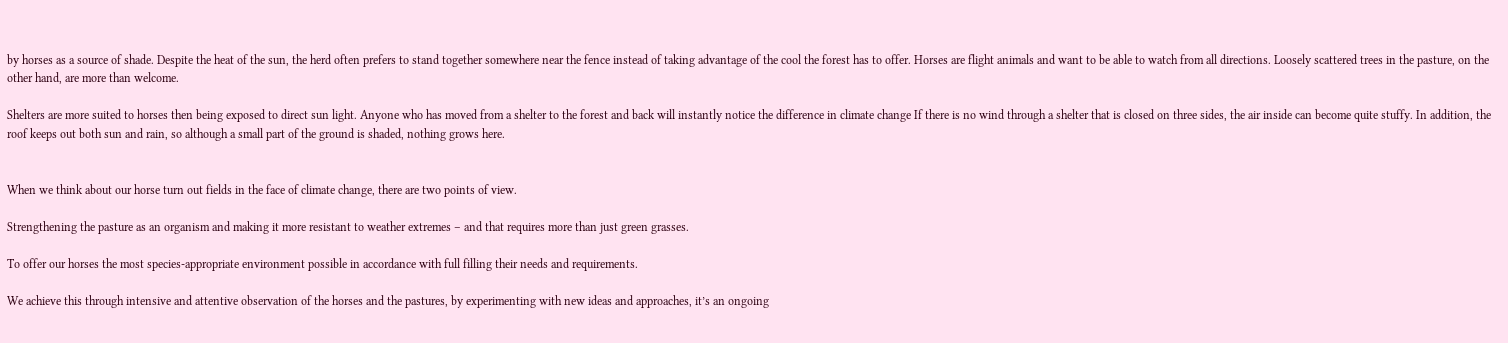by horses as a source of shade. Despite the heat of the sun, the herd often prefers to stand together somewhere near the fence instead of taking advantage of the cool the forest has to offer. Horses are flight animals and want to be able to watch from all directions. Loosely scattered trees in the pasture, on the other hand, are more than welcome.

Shelters are more suited to horses then being exposed to direct sun light. Anyone who has moved from a shelter to the forest and back will instantly notice the difference in climate change If there is no wind through a shelter that is closed on three sides, the air inside can become quite stuffy. In addition, the roof keeps out both sun and rain, so although a small part of the ground is shaded, nothing grows here.


When we think about our horse turn out fields in the face of climate change, there are two points of view.

Strengthening the pasture as an organism and making it more resistant to weather extremes – and that requires more than just green grasses.

To offer our horses the most species-appropriate environment possible in accordance with full filling their needs and requirements.

We achieve this through intensive and attentive observation of the horses and the pastures, by experimenting with new ideas and approaches, it’s an ongoing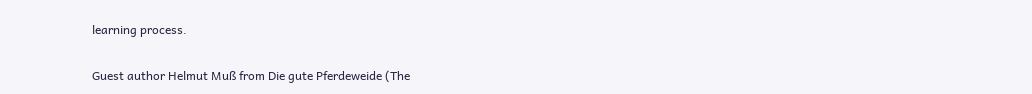learning process.

Guest author Helmut Muß from Die gute Pferdeweide (The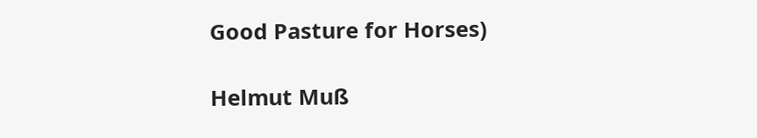Good Pasture for Horses)

Helmut Muß